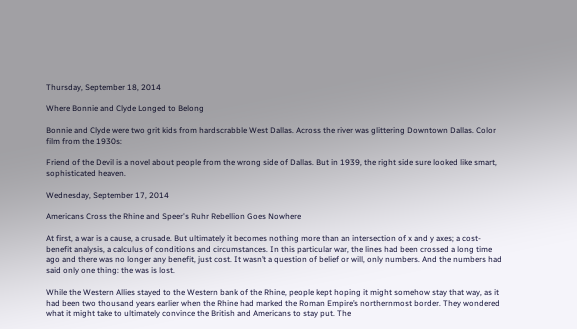Thursday, September 18, 2014

Where Bonnie and Clyde Longed to Belong

Bonnie and Clyde were two grit kids from hardscrabble West Dallas. Across the river was glittering Downtown Dallas. Color film from the 1930s:

Friend of the Devil is a novel about people from the wrong side of Dallas. But in 1939, the right side sure looked like smart, sophisticated heaven.

Wednesday, September 17, 2014

Americans Cross the Rhine and Speer's Ruhr Rebellion Goes Nowhere

At first, a war is a cause, a crusade. But ultimately it becomes nothing more than an intersection of x and y axes; a cost-benefit analysis, a calculus of conditions and circumstances. In this particular war, the lines had been crossed a long time ago and there was no longer any benefit, just cost. It wasn’t a question of belief or will, only numbers. And the numbers had said only one thing: the was is lost.

While the Western Allies stayed to the Western bank of the Rhine, people kept hoping it might somehow stay that way, as it had been two thousand years earlier when the Rhine had marked the Roman Empire’s northernmost border. They wondered what it might take to ultimately convince the British and Americans to stay put. The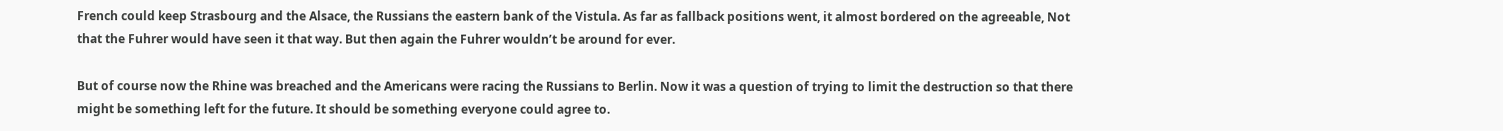French could keep Strasbourg and the Alsace, the Russians the eastern bank of the Vistula. As far as fallback positions went, it almost bordered on the agreeable, Not that the Fuhrer would have seen it that way. But then again the Fuhrer wouldn’t be around for ever.

But of course now the Rhine was breached and the Americans were racing the Russians to Berlin. Now it was a question of trying to limit the destruction so that there might be something left for the future. It should be something everyone could agree to.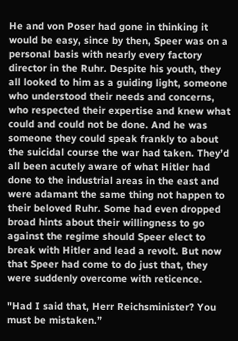He and von Poser had gone in thinking it would be easy, since by then, Speer was on a personal basis with nearly every factory director in the Ruhr. Despite his youth, they all looked to him as a guiding light, someone who understood their needs and concerns, who respected their expertise and knew what could and could not be done. And he was someone they could speak frankly to about the suicidal course the war had taken. They’d all been acutely aware of what Hitler had done to the industrial areas in the east and were adamant the same thing not happen to their beloved Ruhr. Some had even dropped broad hints about their willingness to go against the regime should Speer elect to break with Hitler and lead a revolt. But now that Speer had come to do just that, they were suddenly overcome with reticence.

"Had I said that, Herr Reichsminister? You must be mistaken.”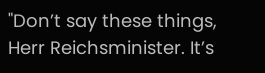"Don’t say these things, Herr Reichsminister. It’s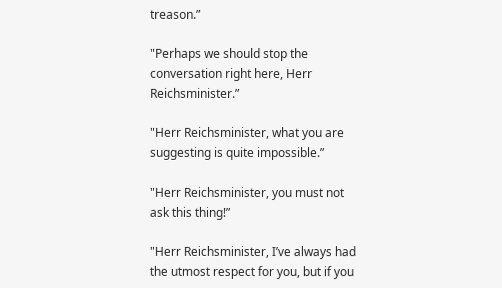treason.”

"Perhaps we should stop the conversation right here, Herr Reichsminister.”

"Herr Reichsminister, what you are suggesting is quite impossible.”

"Herr Reichsminister, you must not ask this thing!”

"Herr Reichsminister, I’ve always had the utmost respect for you, but if you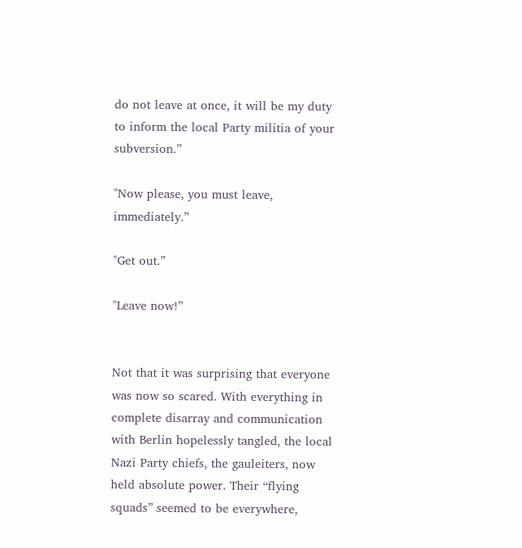do not leave at once, it will be my duty to inform the local Party militia of your subversion.”

"Now please, you must leave, immediately.”

"Get out.”

"Leave now!”


Not that it was surprising that everyone was now so scared. With everything in complete disarray and communication with Berlin hopelessly tangled, the local Nazi Party chiefs, the gauleiters, now held absolute power. Their “flying squads” seemed to be everywhere,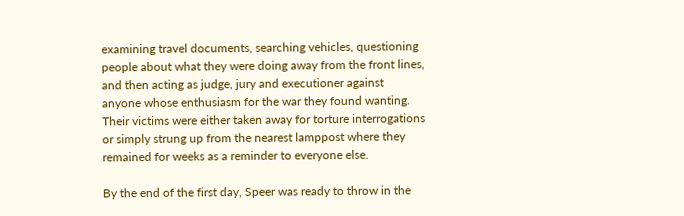examining travel documents, searching vehicles, questioning people about what they were doing away from the front lines, and then acting as judge, jury and executioner against anyone whose enthusiasm for the war they found wanting. Their victims were either taken away for torture interrogations or simply strung up from the nearest lamppost where they remained for weeks as a reminder to everyone else.

By the end of the first day, Speer was ready to throw in the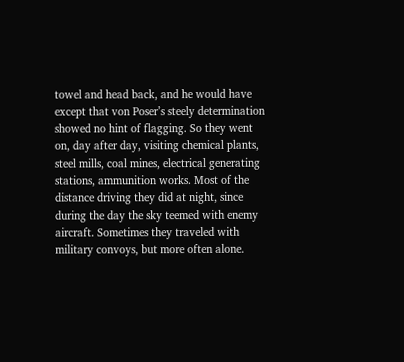towel and head back, and he would have except that von Poser’s steely determination showed no hint of flagging. So they went on, day after day, visiting chemical plants, steel mills, coal mines, electrical generating stations, ammunition works. Most of the distance driving they did at night, since during the day the sky teemed with enemy aircraft. Sometimes they traveled with military convoys, but more often alone.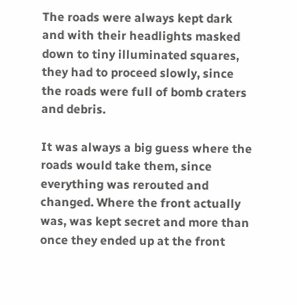The roads were always kept dark and with their headlights masked down to tiny illuminated squares, they had to proceed slowly, since the roads were full of bomb craters and debris.

It was always a big guess where the roads would take them, since everything was rerouted and changed. Where the front actually was, was kept secret and more than once they ended up at the front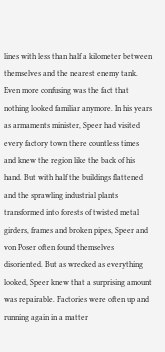lines with less than half a kilometer between themselves and the nearest enemy tank. Even more confusing was the fact that nothing looked familiar anymore. In his years as armaments minister, Speer had visited every factory town there countless times and knew the region like the back of his hand. But with half the buildings flattened and the sprawling industrial plants transformed into forests of twisted metal girders, frames and broken pipes, Speer and von Poser often found themselves disoriented. But as wrecked as everything looked, Speer knew that a surprising amount was repairable. Factories were often up and running again in a matter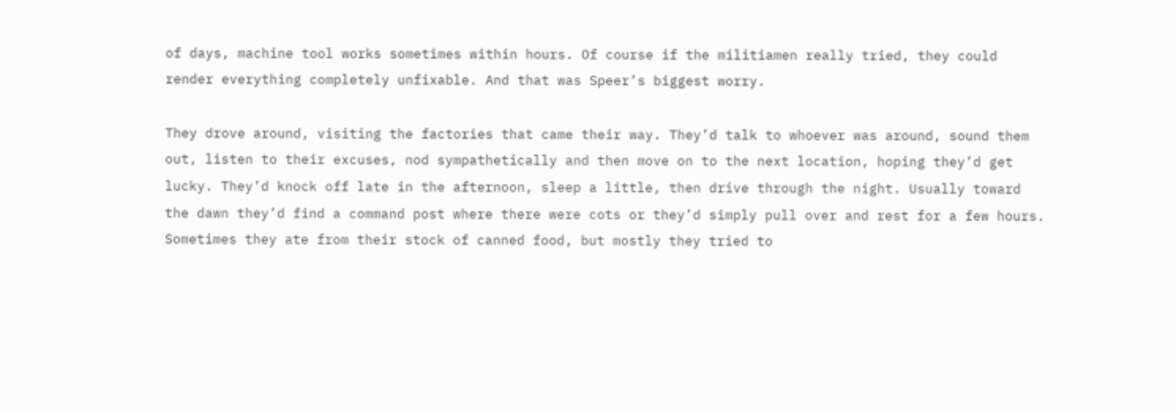of days, machine tool works sometimes within hours. Of course if the militiamen really tried, they could render everything completely unfixable. And that was Speer’s biggest worry.

They drove around, visiting the factories that came their way. They’d talk to whoever was around, sound them out, listen to their excuses, nod sympathetically and then move on to the next location, hoping they’d get lucky. They’d knock off late in the afternoon, sleep a little, then drive through the night. Usually toward the dawn they’d find a command post where there were cots or they’d simply pull over and rest for a few hours. Sometimes they ate from their stock of canned food, but mostly they tried to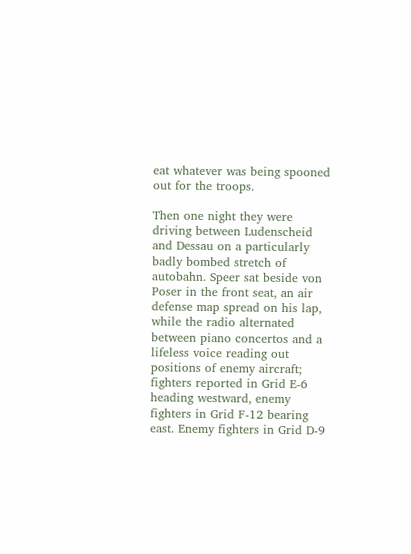eat whatever was being spooned out for the troops.

Then one night they were driving between Ludenscheid and Dessau on a particularly badly bombed stretch of autobahn. Speer sat beside von Poser in the front seat, an air defense map spread on his lap, while the radio alternated between piano concertos and a lifeless voice reading out positions of enemy aircraft; fighters reported in Grid E-6 heading westward, enemy fighters in Grid F-12 bearing east. Enemy fighters in Grid D-9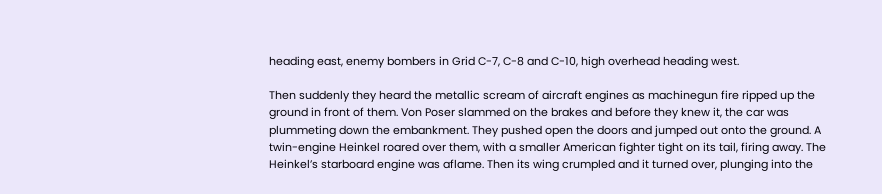heading east, enemy bombers in Grid C-7, C-8 and C-10, high overhead heading west.

Then suddenly they heard the metallic scream of aircraft engines as machinegun fire ripped up the ground in front of them. Von Poser slammed on the brakes and before they knew it, the car was plummeting down the embankment. They pushed open the doors and jumped out onto the ground. A twin-engine Heinkel roared over them, with a smaller American fighter tight on its tail, firing away. The Heinkel’s starboard engine was aflame. Then its wing crumpled and it turned over, plunging into the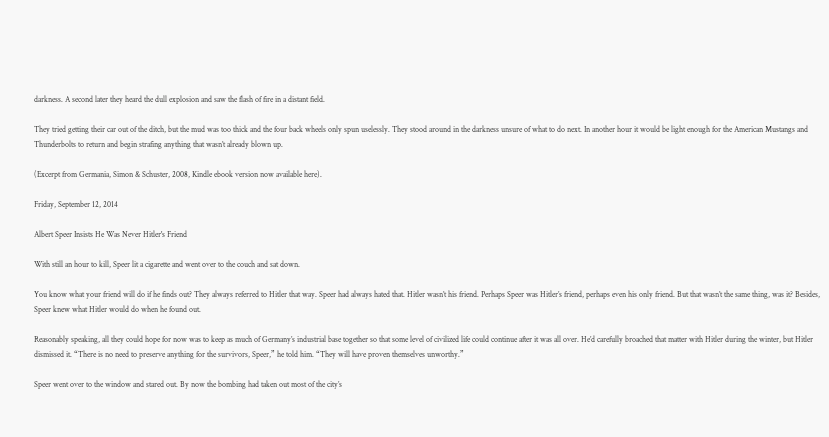darkness. A second later they heard the dull explosion and saw the flash of fire in a distant field.

They tried getting their car out of the ditch, but the mud was too thick and the four back wheels only spun uselessly. They stood around in the darkness unsure of what to do next. In another hour it would be light enough for the American Mustangs and Thunderbolts to return and begin strafing anything that wasn’t already blown up.

(Excerpt from Germania, Simon & Schuster, 2008, Kindle ebook version now available here).

Friday, September 12, 2014

Albert Speer Insists He Was Never Hitler's Friend

With still an hour to kill, Speer lit a cigarette and went over to the couch and sat down.

You know what your friend will do if he finds out? They always referred to Hitler that way. Speer had always hated that. Hitler wasn’t his friend. Perhaps Speer was Hitler’s friend, perhaps even his only friend. But that wasn’t the same thing, was it? Besides, Speer knew what Hitler would do when he found out.

Reasonably speaking, all they could hope for now was to keep as much of Germany’s industrial base together so that some level of civilized life could continue after it was all over. He’d carefully broached that matter with Hitler during the winter, but Hitler dismissed it. “There is no need to preserve anything for the survivors, Speer,” he told him. “They will have proven themselves unworthy.”

Speer went over to the window and stared out. By now the bombing had taken out most of the city’s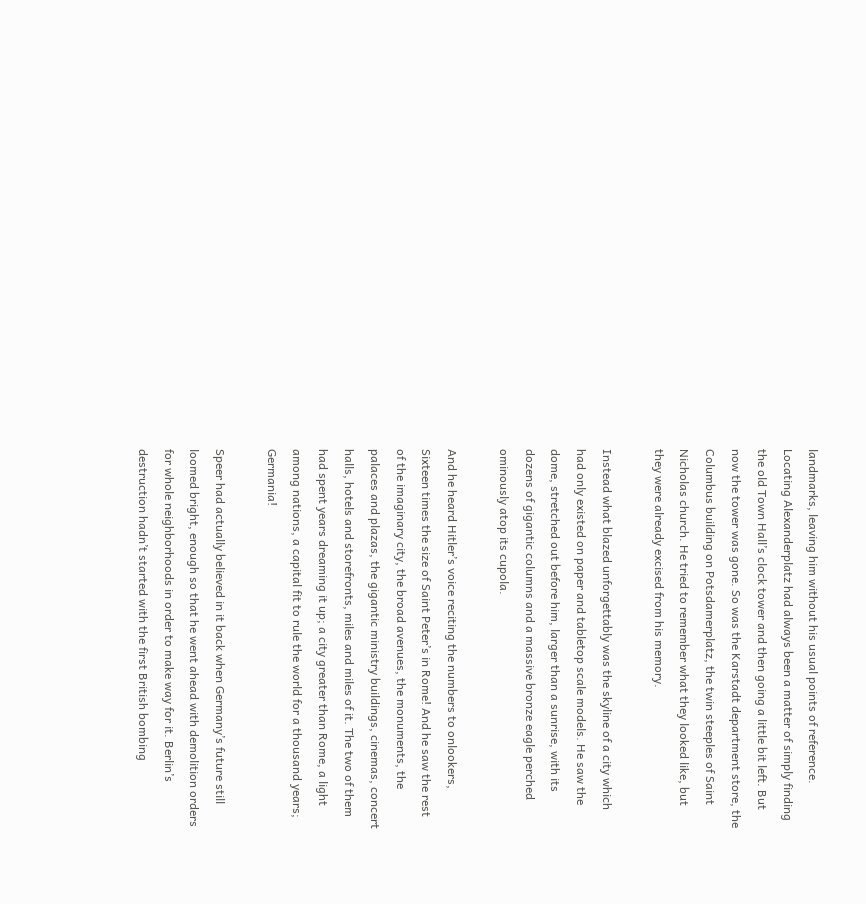landmarks, leaving him without his usual points of reference. Locating Alexanderplatz had always been a matter of simply finding the old Town Hall’s clock tower and then going a little bit left. But now the tower was gone. So was the Karstadt department store, the Columbus building on Potsdamerplatz, the twin steeples of Saint Nicholas church. He tried to remember what they looked like, but they were already excised from his memory.

Instead what blazed unforgettably was the skyline of a city which had only existed on paper and tabletop scale models. He saw the dome, stretched out before him, larger than a sunrise, with its dozens of gigantic columns and a massive bronze eagle perched ominously atop its cupola.

And he heard Hitler’s voice reciting the numbers to onlookers, Sixteen times the size of Saint Peter’s in Rome! And he saw the rest of the imaginary city, the broad avenues, the monuments, the palaces and plazas, the gigantic ministry buildings, cinemas, concert halls, hotels and storefronts, miles and miles of it. The two of them had spent years dreaming it up; a city greater than Rome, a light among nations, a capital fit to rule the world for a thousand years; Germania!

Speer had actually believed in it back when Germany’s future still loomed bright, enough so that he went ahead with demolition orders for whole neighborhoods in order to make way for it. Berlin’s destruction hadn’t started with the first British bombing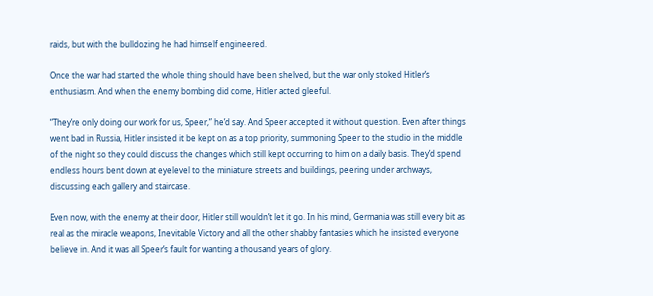raids, but with the bulldozing he had himself engineered.

Once the war had started the whole thing should have been shelved, but the war only stoked Hitler’s enthusiasm. And when the enemy bombing did come, Hitler acted gleeful.

“They’re only doing our work for us, Speer,” he’d say. And Speer accepted it without question. Even after things went bad in Russia, Hitler insisted it be kept on as a top priority, summoning Speer to the studio in the middle of the night so they could discuss the changes which still kept occurring to him on a daily basis. They’d spend endless hours bent down at eyelevel to the miniature streets and buildings, peering under archways, discussing each gallery and staircase.

Even now, with the enemy at their door, Hitler still wouldn’t let it go. In his mind, Germania was still every bit as real as the miracle weapons, Inevitable Victory and all the other shabby fantasies which he insisted everyone believe in. And it was all Speer’s fault for wanting a thousand years of glory.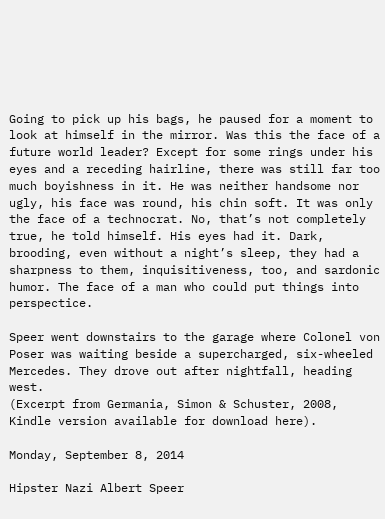Going to pick up his bags, he paused for a moment to look at himself in the mirror. Was this the face of a future world leader? Except for some rings under his eyes and a receding hairline, there was still far too much boyishness in it. He was neither handsome nor ugly, his face was round, his chin soft. It was only the face of a technocrat. No, that’s not completely true, he told himself. His eyes had it. Dark, brooding, even without a night’s sleep, they had a sharpness to them, inquisitiveness, too, and sardonic humor. The face of a man who could put things into perspectice.

Speer went downstairs to the garage where Colonel von Poser was waiting beside a supercharged, six-wheeled Mercedes. They drove out after nightfall, heading west.
(Excerpt from Germania, Simon & Schuster, 2008, Kindle version available for download here).

Monday, September 8, 2014

Hipster Nazi Albert Speer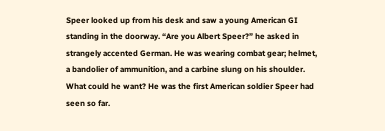Speer looked up from his desk and saw a young American GI standing in the doorway. “Are you Albert Speer?” he asked in strangely accented German. He was wearing combat gear; helmet, a bandolier of ammunition, and a carbine slung on his shoulder. What could he want? He was the first American soldier Speer had seen so far.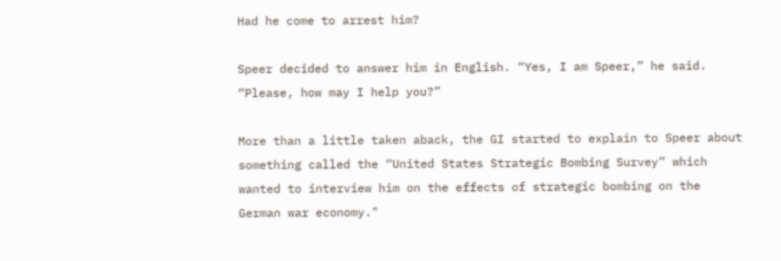Had he come to arrest him?

Speer decided to answer him in English. “Yes, I am Speer,” he said. “Please, how may I help you?”

More than a little taken aback, the GI started to explain to Speer about something called the “United States Strategic Bombing Survey” which wanted to interview him on the effects of strategic bombing on the German war economy."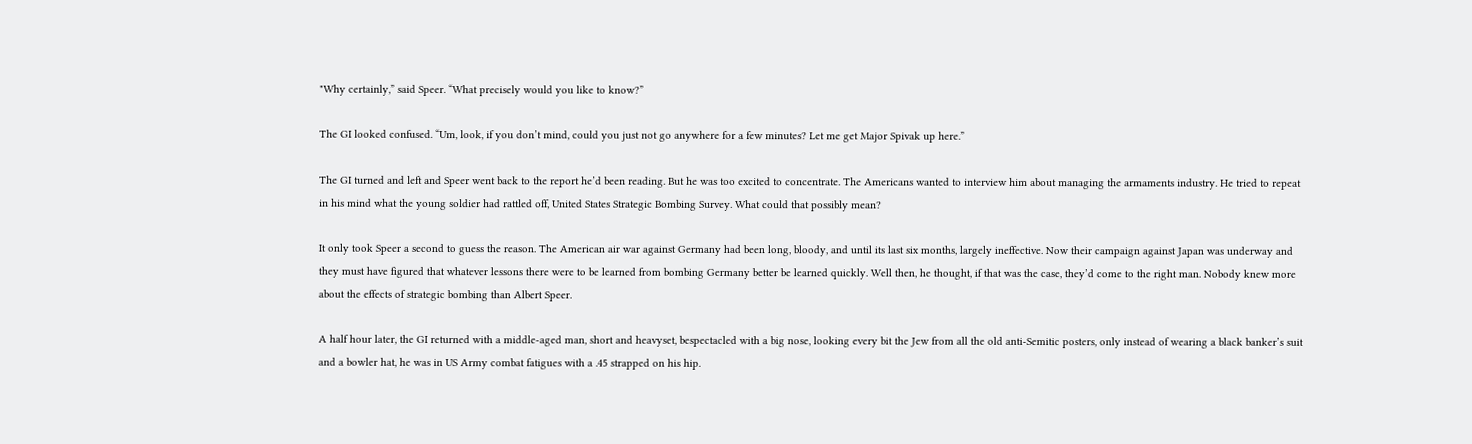"Why certainly,” said Speer. “What precisely would you like to know?”

The GI looked confused. “Um, look, if you don’t mind, could you just not go anywhere for a few minutes? Let me get Major Spivak up here.”

The GI turned and left and Speer went back to the report he’d been reading. But he was too excited to concentrate. The Americans wanted to interview him about managing the armaments industry. He tried to repeat in his mind what the young soldier had rattled off, United States Strategic Bombing Survey. What could that possibly mean?

It only took Speer a second to guess the reason. The American air war against Germany had been long, bloody, and until its last six months, largely ineffective. Now their campaign against Japan was underway and they must have figured that whatever lessons there were to be learned from bombing Germany better be learned quickly. Well then, he thought, if that was the case, they’d come to the right man. Nobody knew more about the effects of strategic bombing than Albert Speer.

A half hour later, the GI returned with a middle-aged man, short and heavyset, bespectacled with a big nose, looking every bit the Jew from all the old anti-Semitic posters, only instead of wearing a black banker’s suit and a bowler hat, he was in US Army combat fatigues with a .45 strapped on his hip.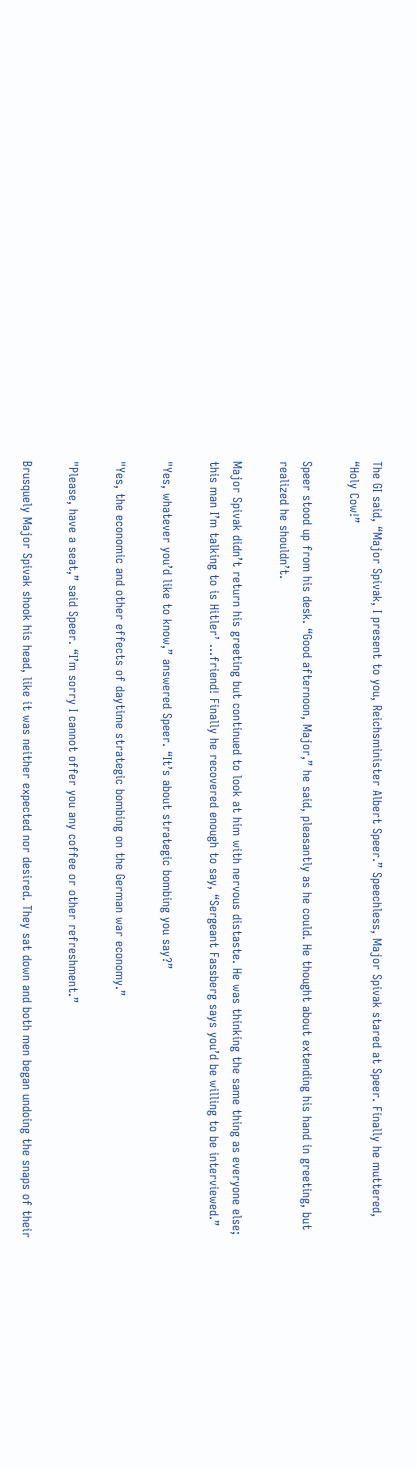The GI said, “Major Spivak, I present to you, Reichsminister Albert Speer.” Speechless, Major Spivak stared at Speer. Finally he muttered, “Holy Cow!”

Speer stood up from his desk. “Good afternoon, Major,” he said, pleasantly as he could. He thought about extending his hand in greeting, but realized he shouldn’t.

Major Spivak didn’t return his greeting but continued to look at him with nervous distaste. He was thinking the same thing as everyone else; this man I’m talking to is Hitler’ ...friend! Finally he recovered enough to say, “Sergeant Fassberg says you’d be willing to be interviewed.”

"Yes, whatever you’d like to know,” answered Speer. “It’s about strategic bombing you say?”

"Yes, the economic and other effects of daytime strategic bombing on the German war economy.”

"Please, have a seat,” said Speer. “I’m sorry I cannot offer you any coffee or other refreshment.”

Brusquely Major Spivak shook his head, like it was neither expected nor desired. They sat down and both men began undoing the snaps of their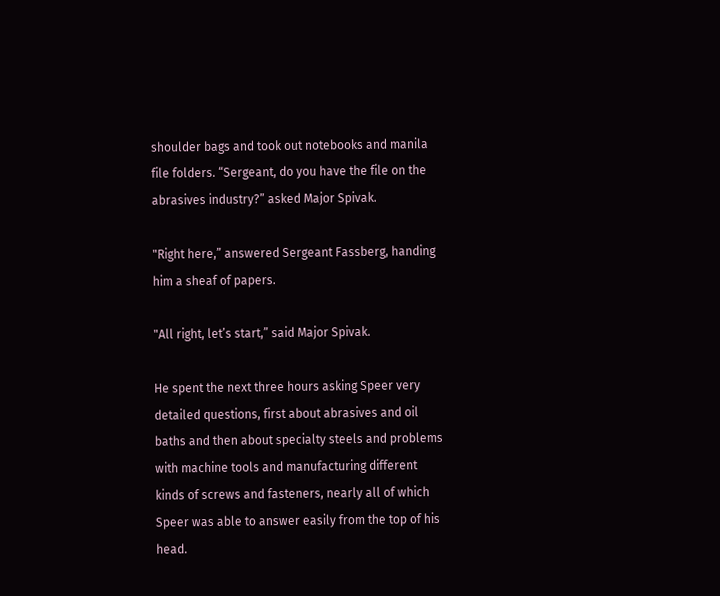shoulder bags and took out notebooks and manila file folders. “Sergeant, do you have the file on the abrasives industry?” asked Major Spivak.

"Right here,” answered Sergeant Fassberg, handing him a sheaf of papers.

"All right, let’s start,” said Major Spivak.

He spent the next three hours asking Speer very detailed questions, first about abrasives and oil baths and then about specialty steels and problems with machine tools and manufacturing different kinds of screws and fasteners, nearly all of which Speer was able to answer easily from the top of his head.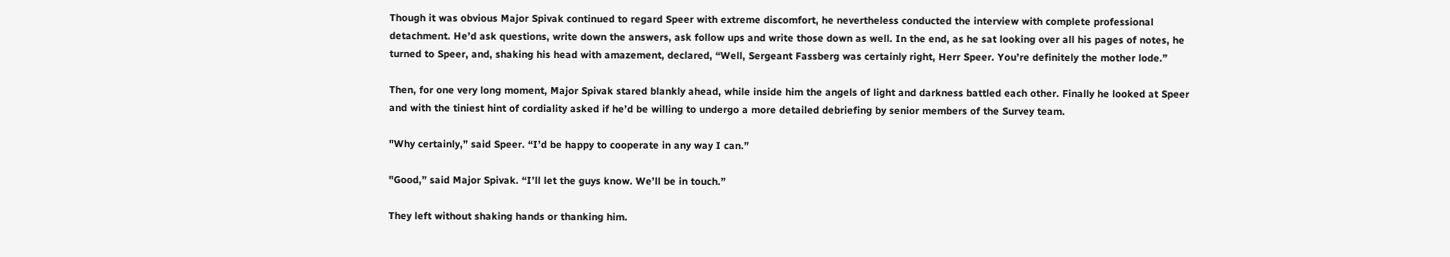Though it was obvious Major Spivak continued to regard Speer with extreme discomfort, he nevertheless conducted the interview with complete professional detachment. He’d ask questions, write down the answers, ask follow ups and write those down as well. In the end, as he sat looking over all his pages of notes, he turned to Speer, and, shaking his head with amazement, declared, “Well, Sergeant Fassberg was certainly right, Herr Speer. You’re definitely the mother lode.”

Then, for one very long moment, Major Spivak stared blankly ahead, while inside him the angels of light and darkness battled each other. Finally he looked at Speer and with the tiniest hint of cordiality asked if he’d be willing to undergo a more detailed debriefing by senior members of the Survey team.

"Why certainly,” said Speer. “I’d be happy to cooperate in any way I can.”

"Good,” said Major Spivak. “I’ll let the guys know. We’ll be in touch.”

They left without shaking hands or thanking him.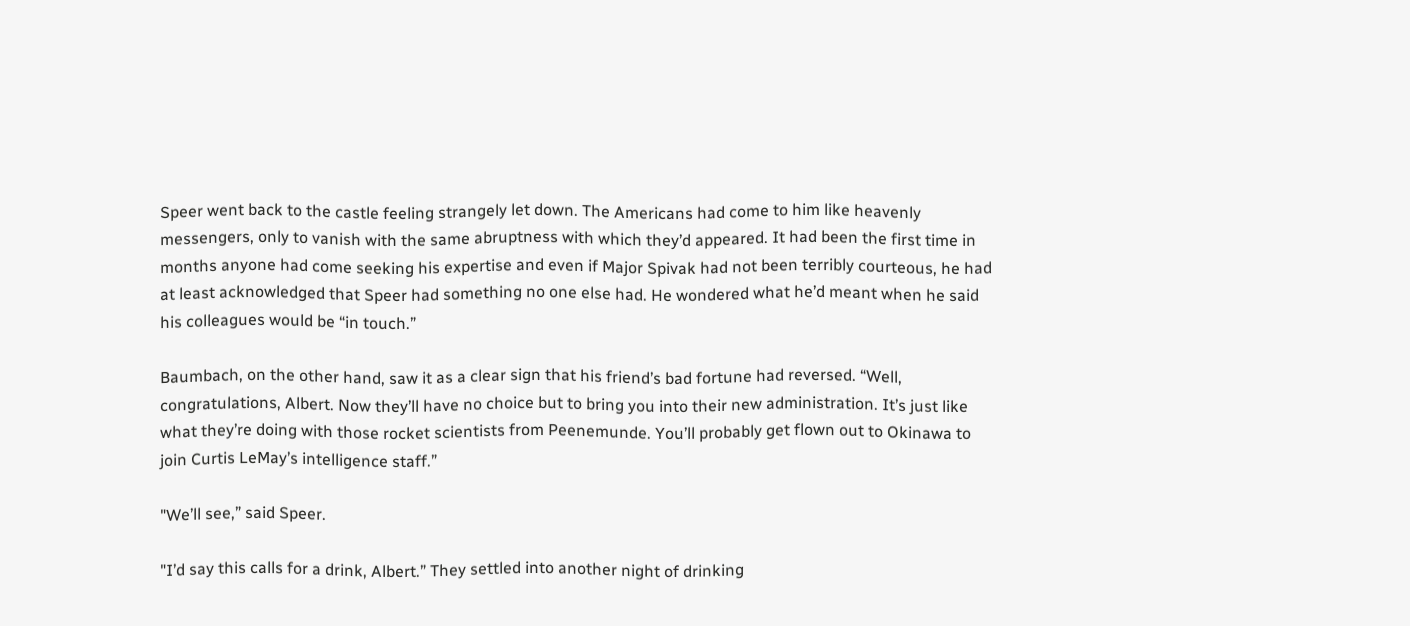Speer went back to the castle feeling strangely let down. The Americans had come to him like heavenly messengers, only to vanish with the same abruptness with which they’d appeared. It had been the first time in months anyone had come seeking his expertise and even if Major Spivak had not been terribly courteous, he had at least acknowledged that Speer had something no one else had. He wondered what he’d meant when he said his colleagues would be “in touch.”

Baumbach, on the other hand, saw it as a clear sign that his friend’s bad fortune had reversed. “Well, congratulations, Albert. Now they’ll have no choice but to bring you into their new administration. It’s just like what they’re doing with those rocket scientists from Peenemunde. You’ll probably get flown out to Okinawa to join Curtis LeMay’s intelligence staff.”

"We’ll see,” said Speer.

"I’d say this calls for a drink, Albert.” They settled into another night of drinking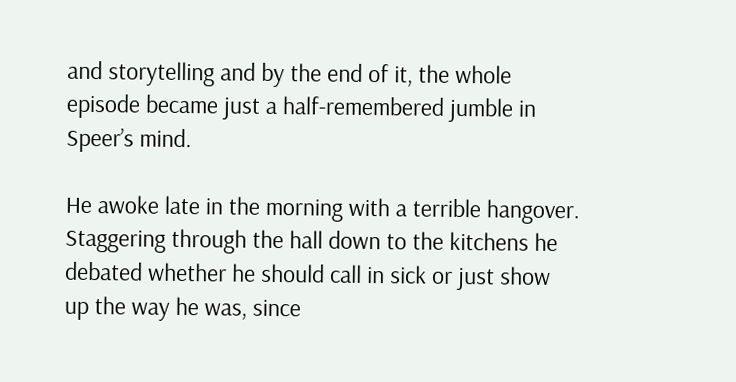and storytelling and by the end of it, the whole episode became just a half-remembered jumble in Speer’s mind.

He awoke late in the morning with a terrible hangover. Staggering through the hall down to the kitchens he debated whether he should call in sick or just show up the way he was, since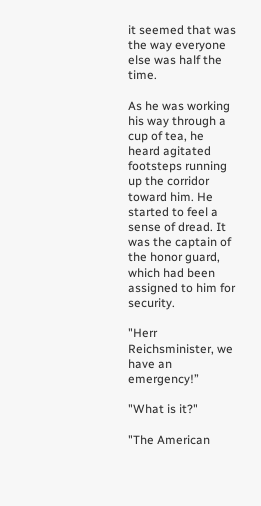it seemed that was the way everyone else was half the time.

As he was working his way through a cup of tea, he heard agitated footsteps running up the corridor toward him. He started to feel a sense of dread. It was the captain of the honor guard, which had been assigned to him for security.

"Herr Reichsminister, we have an emergency!”

"What is it?"

"The American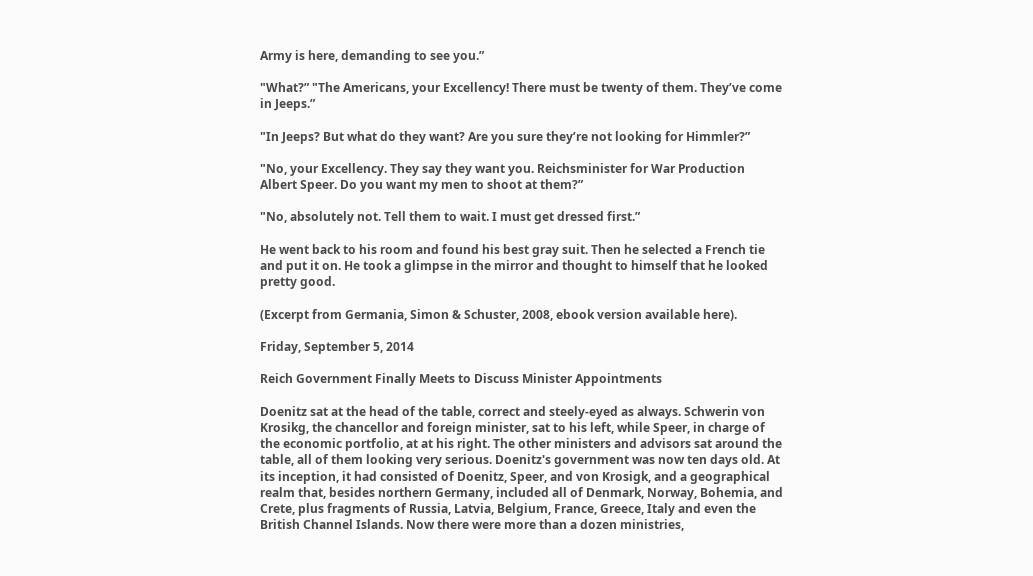Army is here, demanding to see you.”

"What?” "The Americans, your Excellency! There must be twenty of them. They’ve come in Jeeps.”

"In Jeeps? But what do they want? Are you sure they’re not looking for Himmler?”

"No, your Excellency. They say they want you. Reichsminister for War Production Albert Speer. Do you want my men to shoot at them?”

"No, absolutely not. Tell them to wait. I must get dressed first.”

He went back to his room and found his best gray suit. Then he selected a French tie and put it on. He took a glimpse in the mirror and thought to himself that he looked pretty good.

(Excerpt from Germania, Simon & Schuster, 2008, ebook version available here).

Friday, September 5, 2014

Reich Government Finally Meets to Discuss Minister Appointments

Doenitz sat at the head of the table, correct and steely-eyed as always. Schwerin von Krosikg, the chancellor and foreign minister, sat to his left, while Speer, in charge of the economic portfolio, at at his right. The other ministers and advisors sat around the table, all of them looking very serious. Doenitz's government was now ten days old. At its inception, it had consisted of Doenitz, Speer, and von Krosigk, and a geographical realm that, besides northern Germany, included all of Denmark, Norway, Bohemia, and Crete, plus fragments of Russia, Latvia, Belgium, France, Greece, Italy and even the British Channel Islands. Now there were more than a dozen ministries,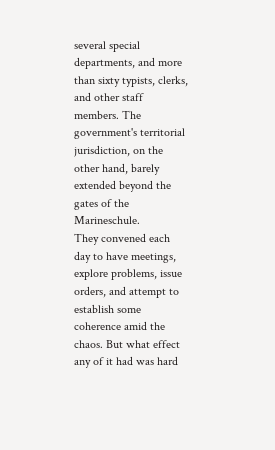several special departments, and more than sixty typists, clerks, and other staff members. The government's territorial jurisdiction, on the other hand, barely extended beyond the gates of the Marineschule.
They convened each day to have meetings, explore problems, issue orders, and attempt to establish some coherence amid the chaos. But what effect any of it had was hard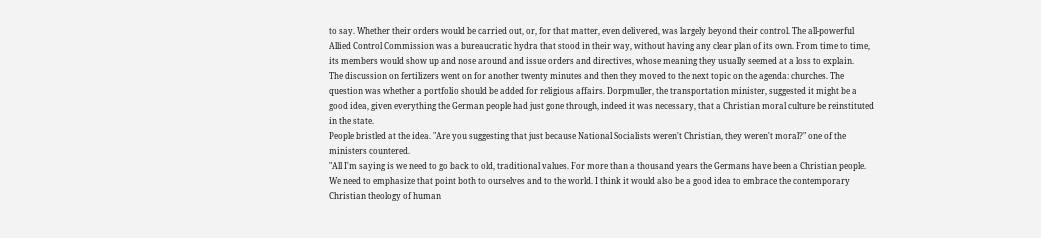to say. Whether their orders would be carried out, or, for that matter, even delivered, was largely beyond their control. The all-powerful Allied Control Commission was a bureaucratic hydra that stood in their way, without having any clear plan of its own. From time to time, its members would show up and nose around and issue orders and directives, whose meaning they usually seemed at a loss to explain.
The discussion on fertilizers went on for another twenty minutes and then they moved to the next topic on the agenda: churches. The question was whether a portfolio should be added for religious affairs. Dorpmuller, the transportation minister, suggested it might be a good idea, given everything the German people had just gone through, indeed it was necessary, that a Christian moral culture be reinstituted in the state.
People bristled at the idea. "Are you suggesting that just because National Socialists weren't Christian, they weren't moral?" one of the ministers countered.
"All I'm saying is we need to go back to old, traditional values. For more than a thousand years the Germans have been a Christian people. We need to emphasize that point both to ourselves and to the world. I think it would also be a good idea to embrace the contemporary Christian theology of human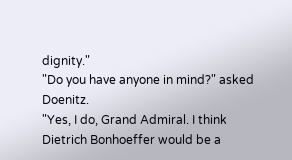dignity."
"Do you have anyone in mind?" asked Doenitz.
"Yes, I do, Grand Admiral. I think Dietrich Bonhoeffer would be a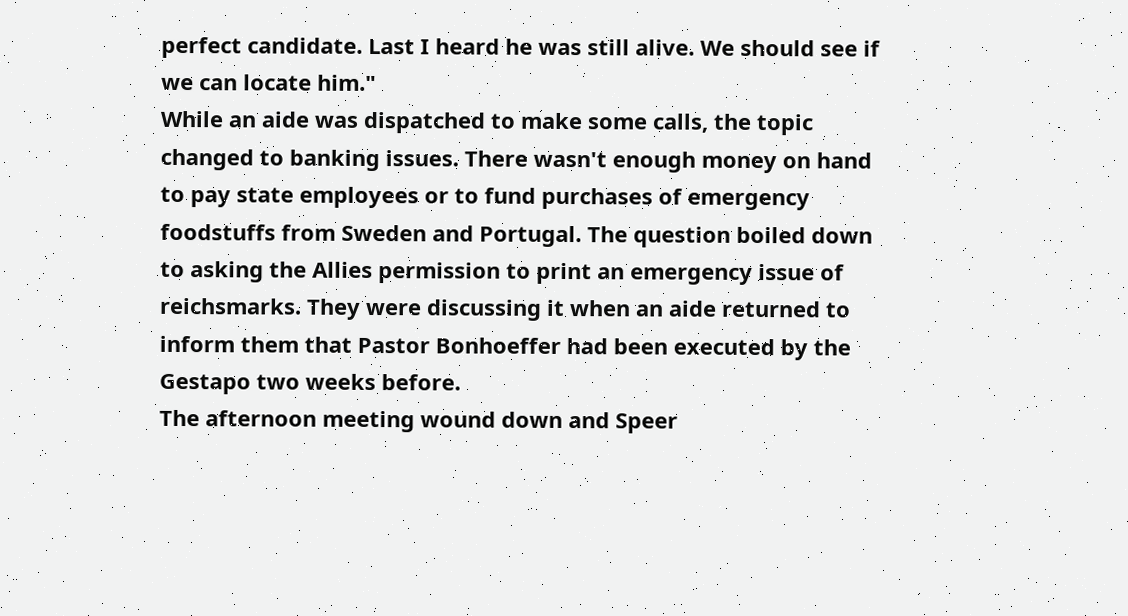perfect candidate. Last I heard he was still alive. We should see if we can locate him."
While an aide was dispatched to make some calls, the topic changed to banking issues. There wasn't enough money on hand to pay state employees or to fund purchases of emergency foodstuffs from Sweden and Portugal. The question boiled down to asking the Allies permission to print an emergency issue of reichsmarks. They were discussing it when an aide returned to inform them that Pastor Bonhoeffer had been executed by the Gestapo two weeks before.
The afternoon meeting wound down and Speer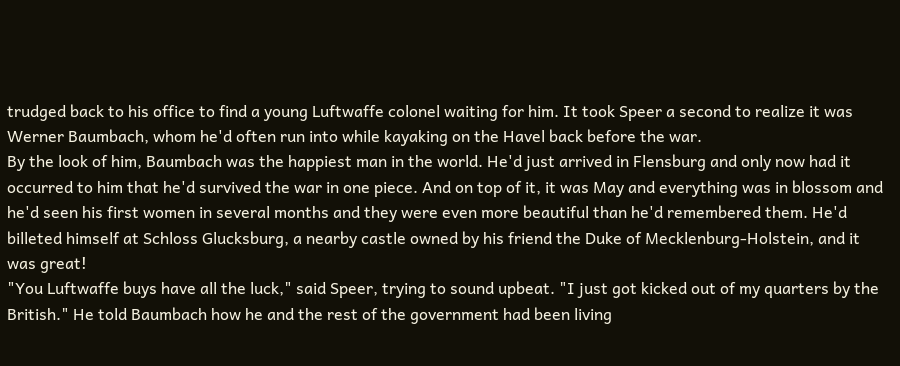trudged back to his office to find a young Luftwaffe colonel waiting for him. It took Speer a second to realize it was Werner Baumbach, whom he'd often run into while kayaking on the Havel back before the war.
By the look of him, Baumbach was the happiest man in the world. He'd just arrived in Flensburg and only now had it occurred to him that he'd survived the war in one piece. And on top of it, it was May and everything was in blossom and he'd seen his first women in several months and they were even more beautiful than he'd remembered them. He'd billeted himself at Schloss Glucksburg, a nearby castle owned by his friend the Duke of Mecklenburg-Holstein, and it was great!
"You Luftwaffe buys have all the luck," said Speer, trying to sound upbeat. "I just got kicked out of my quarters by the British." He told Baumbach how he and the rest of the government had been living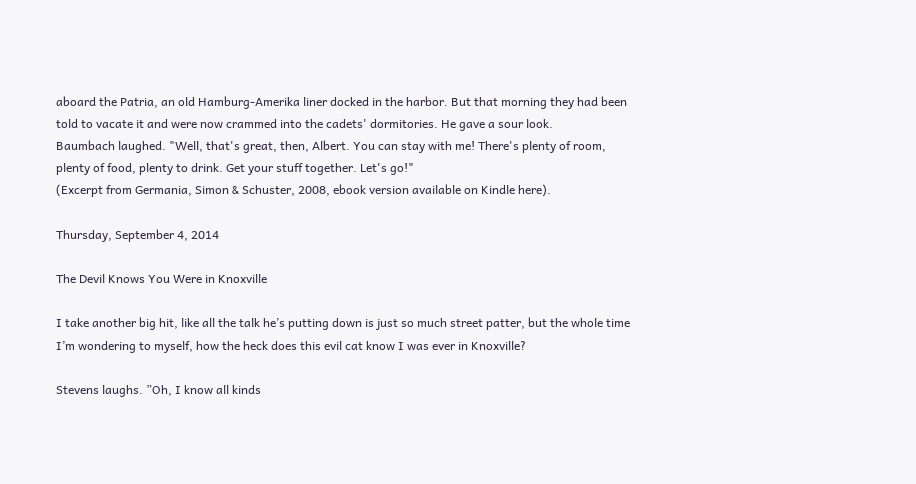aboard the Patria, an old Hamburg-Amerika liner docked in the harbor. But that morning they had been told to vacate it and were now crammed into the cadets' dormitories. He gave a sour look.
Baumbach laughed. "Well, that's great, then, Albert. You can stay with me! There's plenty of room, plenty of food, plenty to drink. Get your stuff together. Let's go!"
(Excerpt from Germania, Simon & Schuster, 2008, ebook version available on Kindle here).

Thursday, September 4, 2014

The Devil Knows You Were in Knoxville

I take another big hit, like all the talk he’s putting down is just so much street patter, but the whole time I’m wondering to myself, how the heck does this evil cat know I was ever in Knoxville?

Stevens laughs. ”Oh, I know all kinds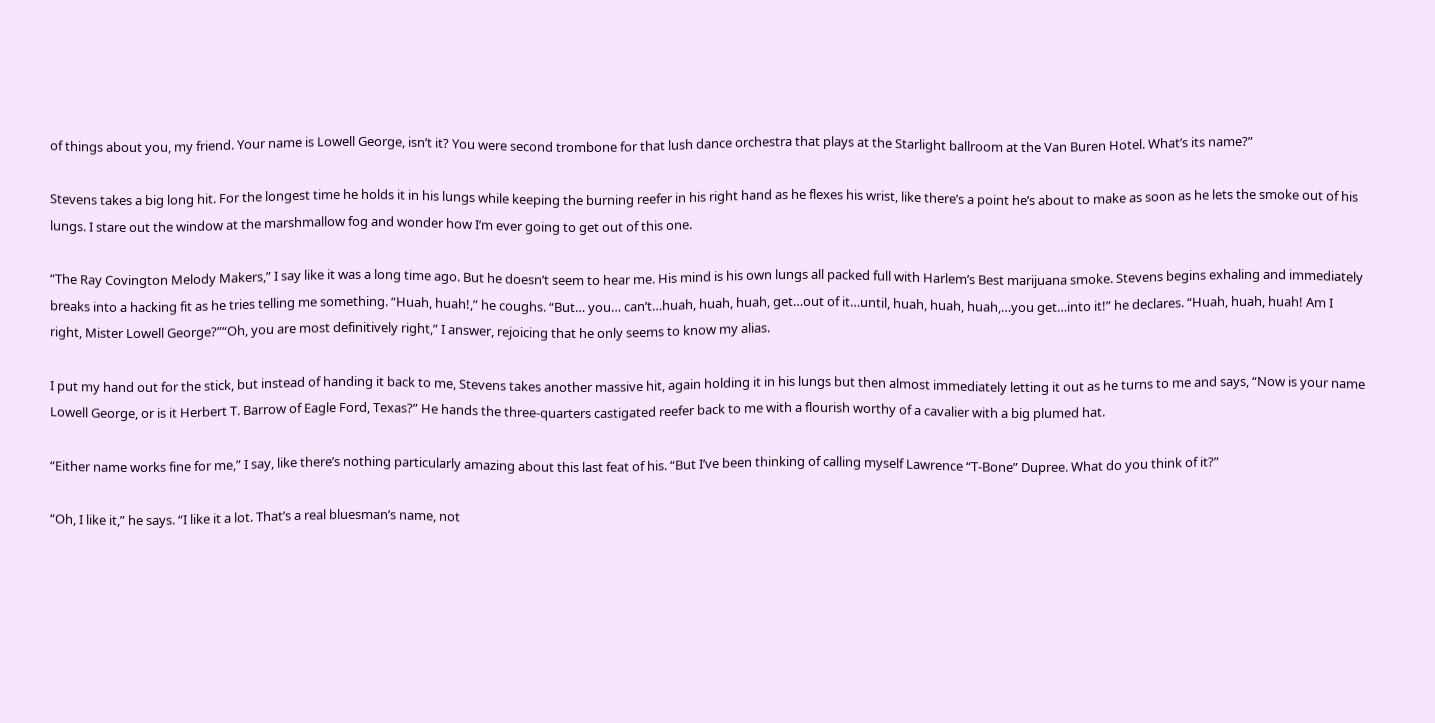of things about you, my friend. Your name is Lowell George, isn’t it? You were second trombone for that lush dance orchestra that plays at the Starlight ballroom at the Van Buren Hotel. What’s its name?”

Stevens takes a big long hit. For the longest time he holds it in his lungs while keeping the burning reefer in his right hand as he flexes his wrist, like there’s a point he’s about to make as soon as he lets the smoke out of his lungs. I stare out the window at the marshmallow fog and wonder how I’m ever going to get out of this one.

“The Ray Covington Melody Makers,” I say like it was a long time ago. But he doesn’t seem to hear me. His mind is his own lungs all packed full with Harlem’s Best marijuana smoke. Stevens begins exhaling and immediately breaks into a hacking fit as he tries telling me something. “Huah, huah!,” he coughs. “But… you… can’t…huah, huah, huah, get…out of it…until, huah, huah, huah,…you get…into it!” he declares. “Huah, huah, huah! Am I right, Mister Lowell George?”“Oh, you are most definitively right,” I answer, rejoicing that he only seems to know my alias.

I put my hand out for the stick, but instead of handing it back to me, Stevens takes another massive hit, again holding it in his lungs but then almost immediately letting it out as he turns to me and says, “Now is your name Lowell George, or is it Herbert T. Barrow of Eagle Ford, Texas?” He hands the three-quarters castigated reefer back to me with a flourish worthy of a cavalier with a big plumed hat.

“Either name works fine for me,” I say, like there’s nothing particularly amazing about this last feat of his. “But I’ve been thinking of calling myself Lawrence “T-Bone” Dupree. What do you think of it?”

“Oh, I like it,” he says. “I like it a lot. That’s a real bluesman’s name, not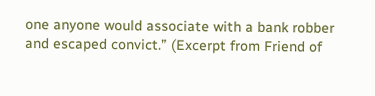one anyone would associate with a bank robber and escaped convict.” (Excerpt from Friend of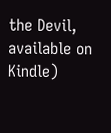the Devil, available on Kindle)